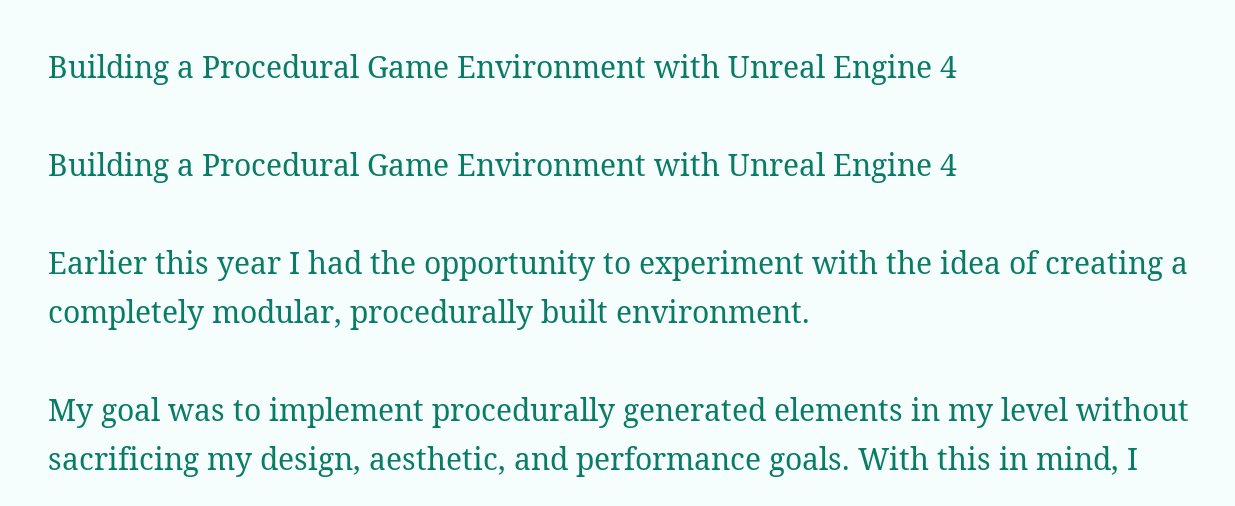Building a Procedural Game Environment with Unreal Engine 4

Building a Procedural Game Environment with Unreal Engine 4

Earlier this year I had the opportunity to experiment with the idea of creating a completely modular, procedurally built environment.

My goal was to implement procedurally generated elements in my level without sacrificing my design, aesthetic, and performance goals. With this in mind, I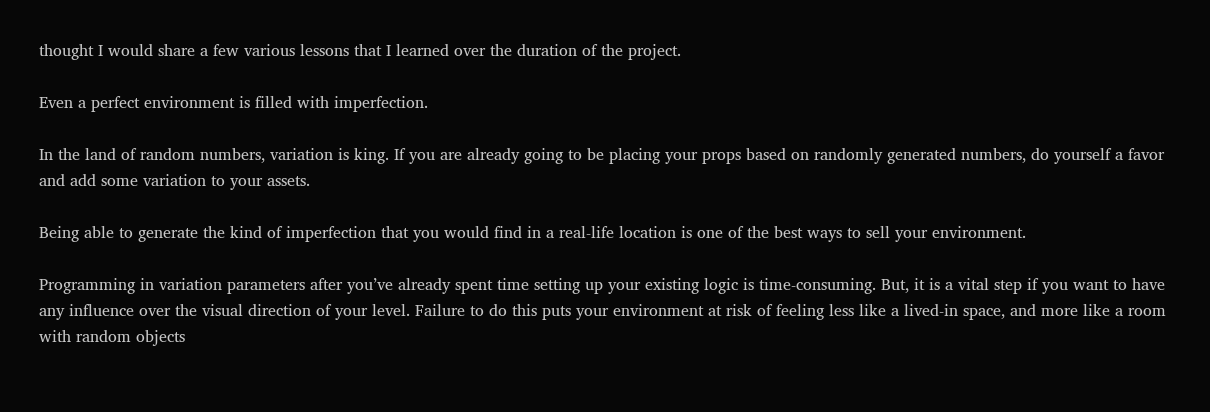thought I would share a few various lessons that I learned over the duration of the project.

Even a perfect environment is filled with imperfection.

In the land of random numbers, variation is king. If you are already going to be placing your props based on randomly generated numbers, do yourself a favor and add some variation to your assets.

Being able to generate the kind of imperfection that you would find in a real-life location is one of the best ways to sell your environment.

Programming in variation parameters after you’ve already spent time setting up your existing logic is time-consuming. But, it is a vital step if you want to have any influence over the visual direction of your level. Failure to do this puts your environment at risk of feeling less like a lived-in space, and more like a room with random objects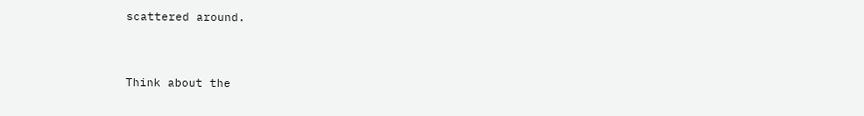scattered around.


Think about the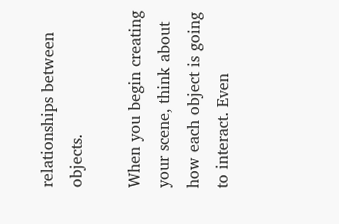relationships between objects.

When you begin creating your scene, think about how each object is going to interact. Even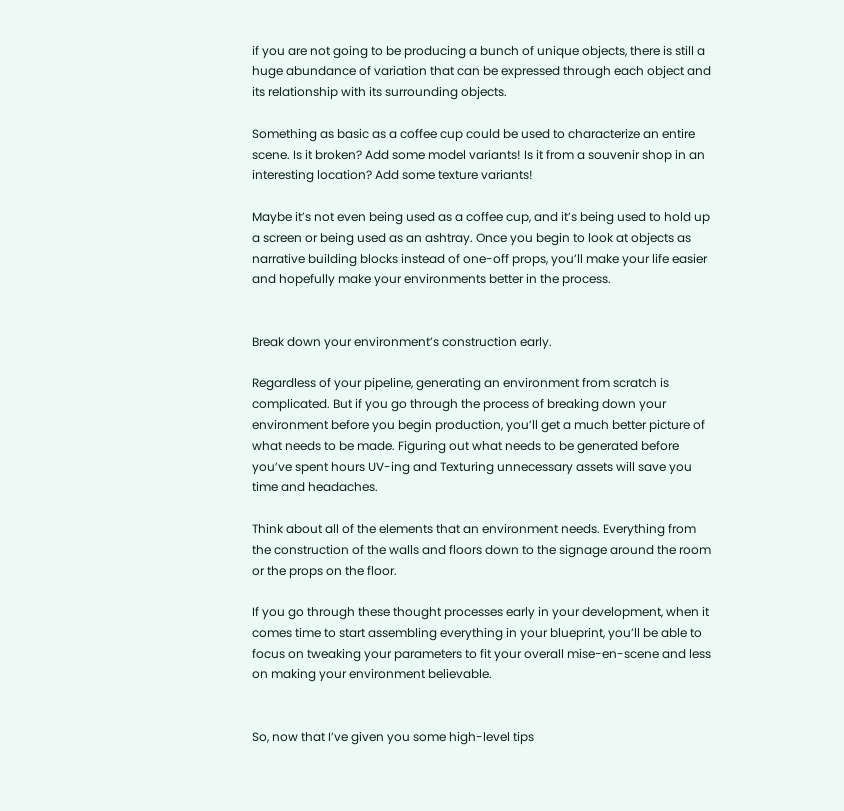if you are not going to be producing a bunch of unique objects, there is still a huge abundance of variation that can be expressed through each object and its relationship with its surrounding objects.

Something as basic as a coffee cup could be used to characterize an entire scene. Is it broken? Add some model variants! Is it from a souvenir shop in an interesting location? Add some texture variants!

Maybe it’s not even being used as a coffee cup, and it’s being used to hold up a screen or being used as an ashtray. Once you begin to look at objects as narrative building blocks instead of one-off props, you’ll make your life easier and hopefully make your environments better in the process.


Break down your environment’s construction early.

Regardless of your pipeline, generating an environment from scratch is complicated. But if you go through the process of breaking down your environment before you begin production, you’ll get a much better picture of what needs to be made. Figuring out what needs to be generated before you’ve spent hours UV-ing and Texturing unnecessary assets will save you time and headaches.

Think about all of the elements that an environment needs. Everything from the construction of the walls and floors down to the signage around the room or the props on the floor.

If you go through these thought processes early in your development, when it comes time to start assembling everything in your blueprint, you’ll be able to focus on tweaking your parameters to fit your overall mise-en-scene and less on making your environment believable.


So, now that I’ve given you some high-level tips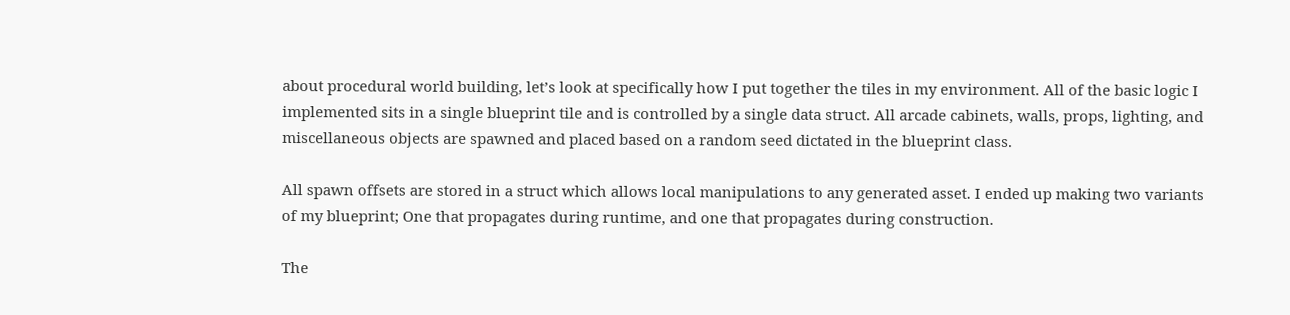about procedural world building, let’s look at specifically how I put together the tiles in my environment. All of the basic logic I implemented sits in a single blueprint tile and is controlled by a single data struct. All arcade cabinets, walls, props, lighting, and miscellaneous objects are spawned and placed based on a random seed dictated in the blueprint class.

All spawn offsets are stored in a struct which allows local manipulations to any generated asset. I ended up making two variants of my blueprint; One that propagates during runtime, and one that propagates during construction.

The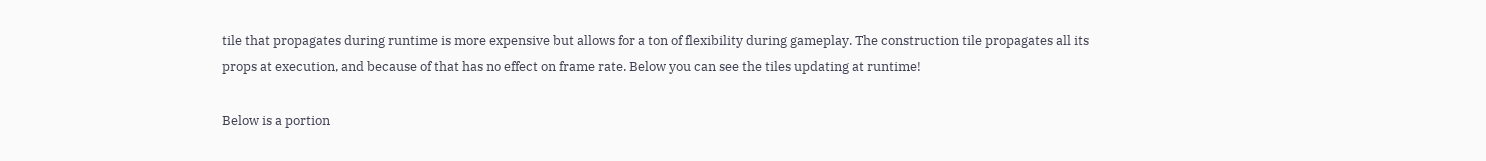tile that propagates during runtime is more expensive but allows for a ton of flexibility during gameplay. The construction tile propagates all its props at execution, and because of that has no effect on frame rate. Below you can see the tiles updating at runtime!

Below is a portion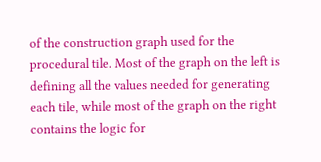of the construction graph used for the procedural tile. Most of the graph on the left is defining all the values needed for generating each tile, while most of the graph on the right contains the logic for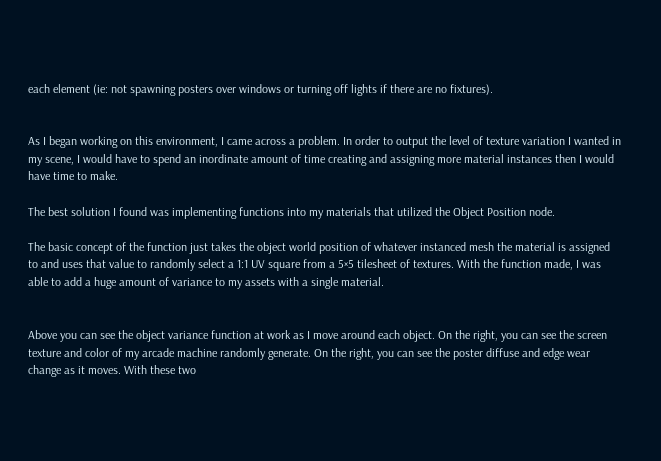each element (ie: not spawning posters over windows or turning off lights if there are no fixtures).


As I began working on this environment, I came across a problem. In order to output the level of texture variation I wanted in my scene, I would have to spend an inordinate amount of time creating and assigning more material instances then I would have time to make.

The best solution I found was implementing functions into my materials that utilized the Object Position node.

The basic concept of the function just takes the object world position of whatever instanced mesh the material is assigned to and uses that value to randomly select a 1:1 UV square from a 5×5 tilesheet of textures. With the function made, I was able to add a huge amount of variance to my assets with a single material.


Above you can see the object variance function at work as I move around each object. On the right, you can see the screen texture and color of my arcade machine randomly generate. On the right, you can see the poster diffuse and edge wear change as it moves. With these two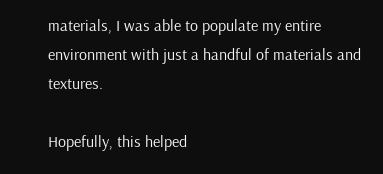materials, I was able to populate my entire environment with just a handful of materials and textures.

Hopefully, this helped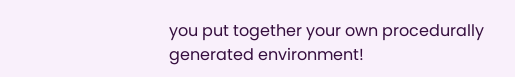you put together your own procedurally generated environment!